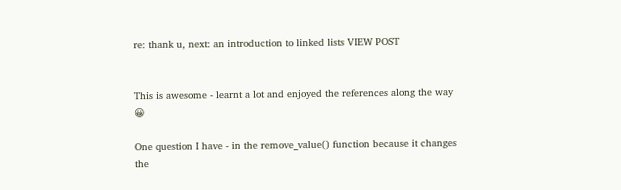re: thank u, next: an introduction to linked lists VIEW POST


This is awesome - learnt a lot and enjoyed the references along the way 😀

One question I have - in the remove_value() function because it changes the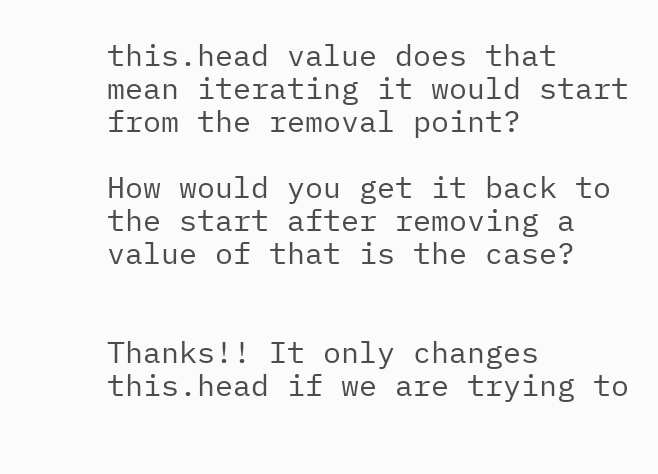this.head value does that mean iterating it would start from the removal point?

How would you get it back to the start after removing a value of that is the case?


Thanks!! It only changes this.head if we are trying to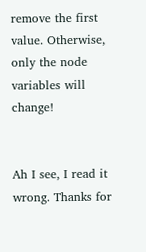remove the first value. Otherwise, only the node variables will change!


Ah I see, I read it wrong. Thanks for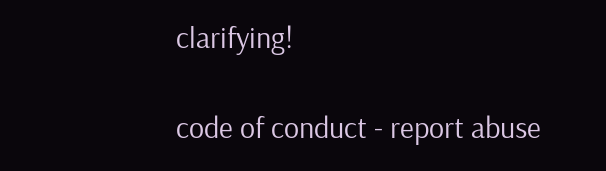clarifying!

code of conduct - report abuse